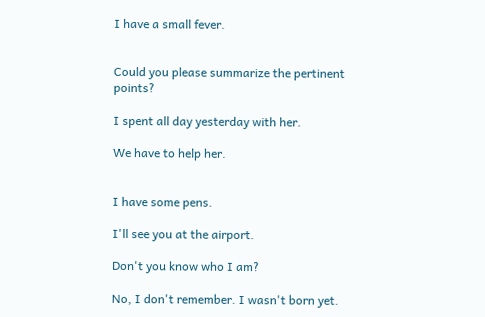I have a small fever.


Could you please summarize the pertinent points?

I spent all day yesterday with her.

We have to help her.


I have some pens.

I'll see you at the airport.

Don't you know who I am?

No, I don't remember. I wasn't born yet.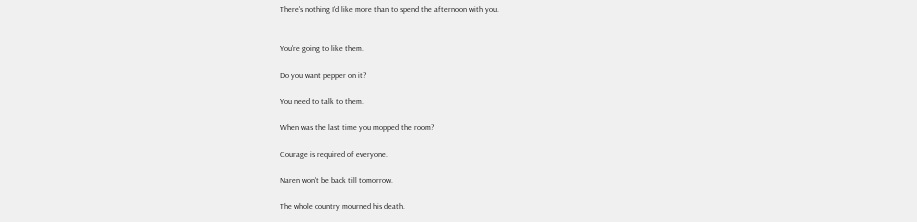There's nothing I'd like more than to spend the afternoon with you.


You're going to like them.

Do you want pepper on it?

You need to talk to them.

When was the last time you mopped the room?

Courage is required of everyone.

Naren won't be back till tomorrow.

The whole country mourned his death.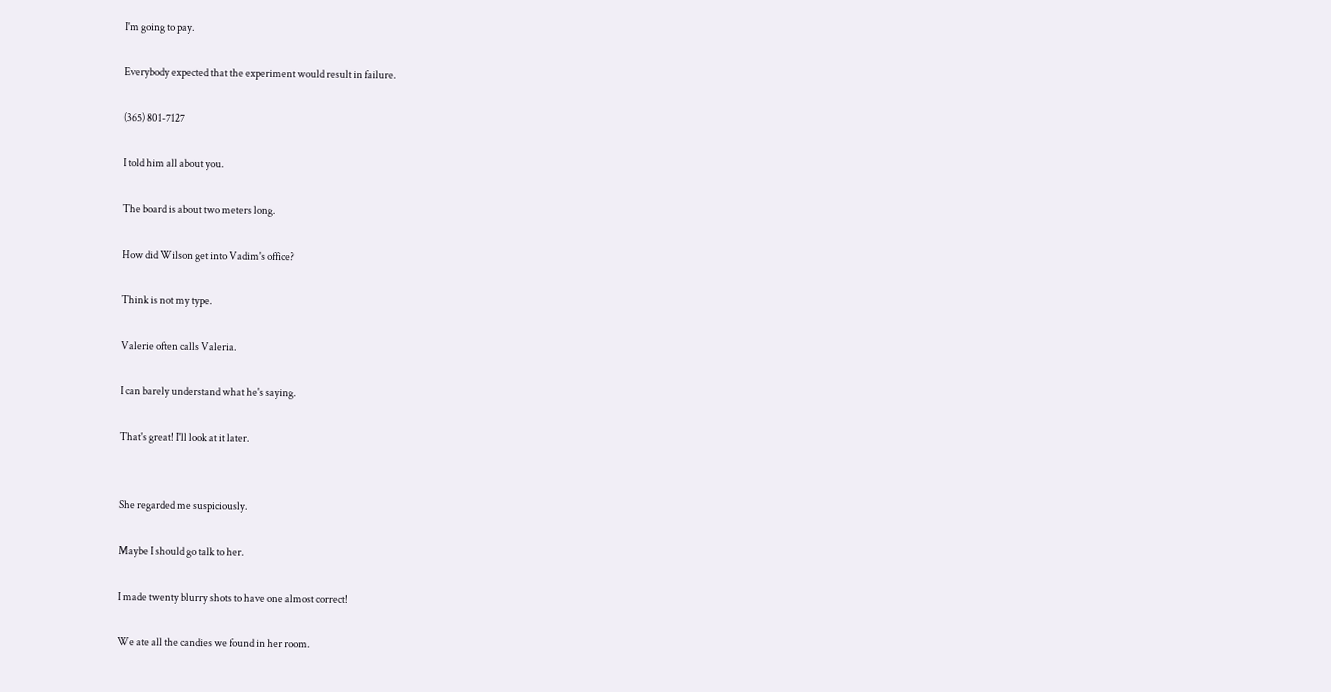I'm going to pay.

Everybody expected that the experiment would result in failure.

(365) 801-7127

I told him all about you.

The board is about two meters long.

How did Wilson get into Vadim's office?

Think is not my type.

Valerie often calls Valeria.

I can barely understand what he's saying.

That's great! I'll look at it later.


She regarded me suspiciously.

Maybe I should go talk to her.

I made twenty blurry shots to have one almost correct!

We ate all the candies we found in her room.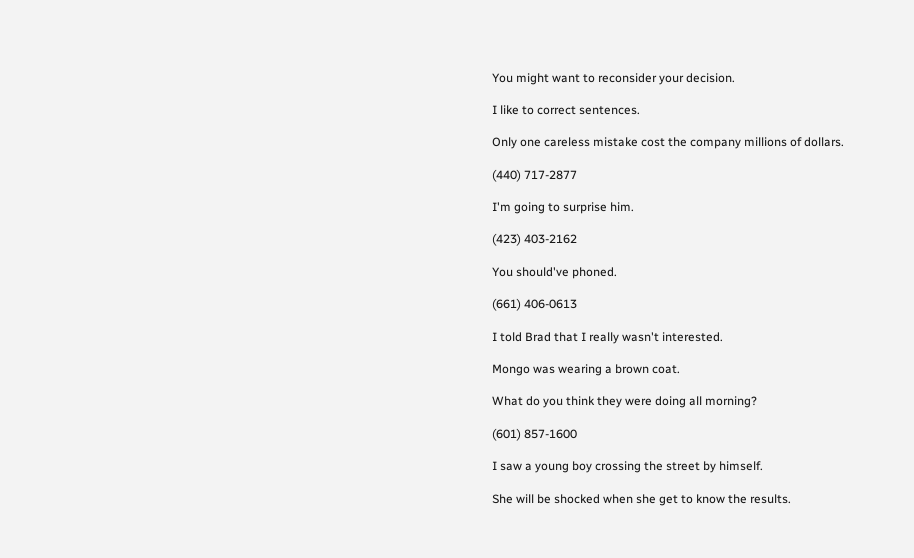You might want to reconsider your decision.

I like to correct sentences.

Only one careless mistake cost the company millions of dollars.

(440) 717-2877

I'm going to surprise him.

(423) 403-2162

You should've phoned.

(661) 406-0613

I told Brad that I really wasn't interested.

Mongo was wearing a brown coat.

What do you think they were doing all morning?

(601) 857-1600

I saw a young boy crossing the street by himself.

She will be shocked when she get to know the results.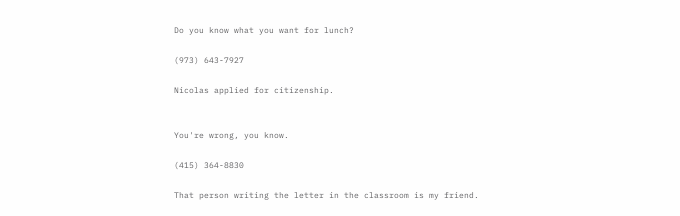Do you know what you want for lunch?

(973) 643-7927

Nicolas applied for citizenship.


You're wrong, you know.

(415) 364-8830

That person writing the letter in the classroom is my friend.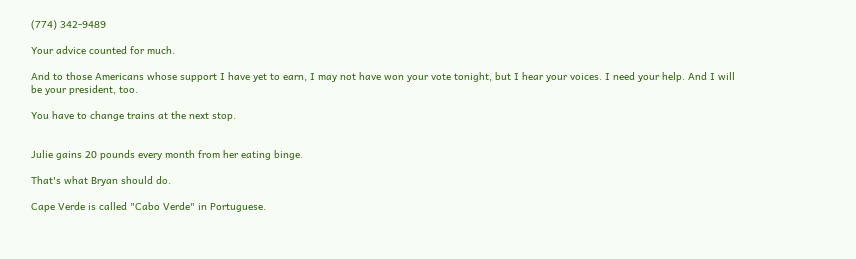(774) 342-9489

Your advice counted for much.

And to those Americans whose support I have yet to earn, I may not have won your vote tonight, but I hear your voices. I need your help. And I will be your president, too.

You have to change trains at the next stop.


Julie gains 20 pounds every month from her eating binge.

That's what Bryan should do.

Cape Verde is called "Cabo Verde" in Portuguese.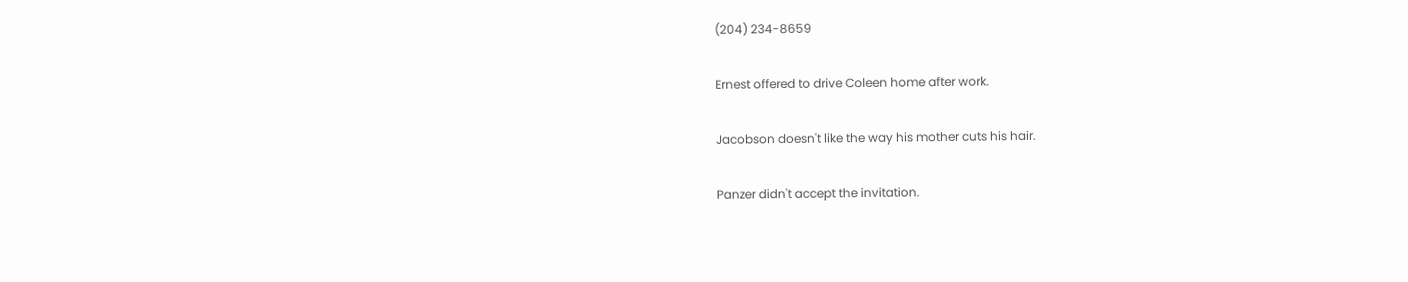(204) 234-8659

Ernest offered to drive Coleen home after work.

Jacobson doesn't like the way his mother cuts his hair.

Panzer didn't accept the invitation.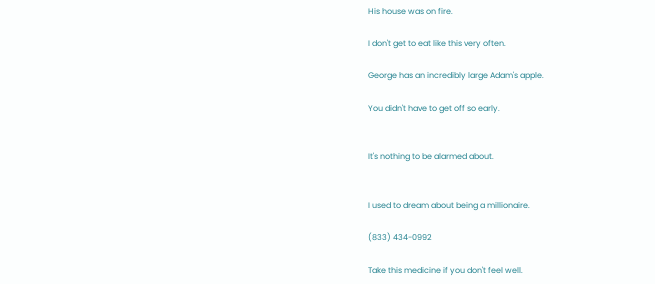His house was on fire.

I don't get to eat like this very often.

George has an incredibly large Adam's apple.

You didn't have to get off so early.


It's nothing to be alarmed about.


I used to dream about being a millionaire.

(833) 434-0992

Take this medicine if you don't feel well.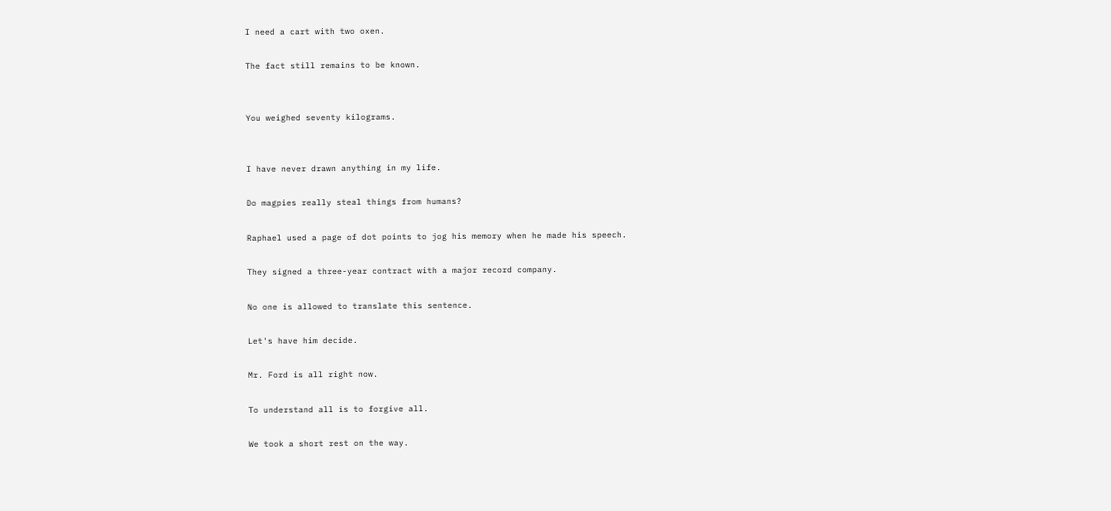I need a cart with two oxen.

The fact still remains to be known.


You weighed seventy kilograms.


I have never drawn anything in my life.

Do magpies really steal things from humans?

Raphael used a page of dot points to jog his memory when he made his speech.

They signed a three-year contract with a major record company.

No one is allowed to translate this sentence.

Let's have him decide.

Mr. Ford is all right now.

To understand all is to forgive all.

We took a short rest on the way.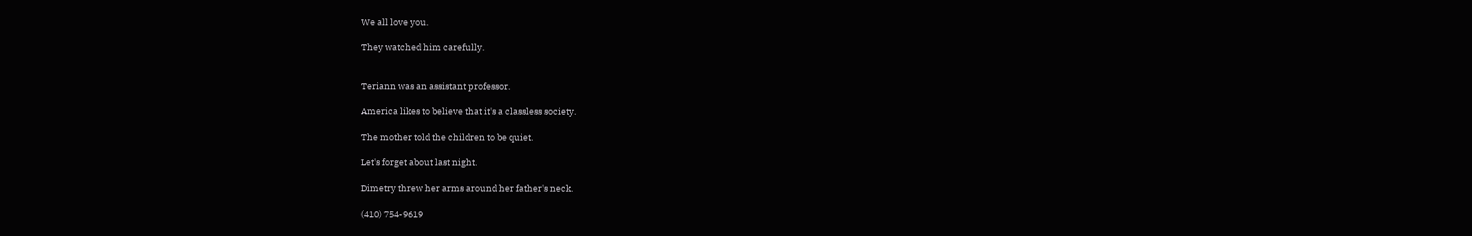We all love you.

They watched him carefully.


Teriann was an assistant professor.

America likes to believe that it's a classless society.

The mother told the children to be quiet.

Let's forget about last night.

Dimetry threw her arms around her father's neck.

(410) 754-9619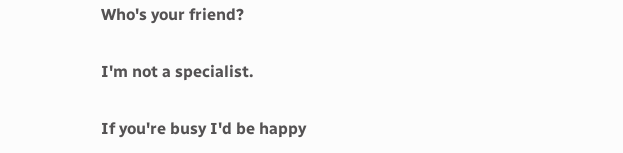Who's your friend?

I'm not a specialist.

If you're busy I'd be happy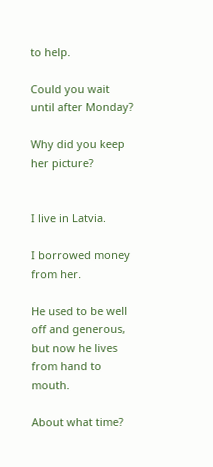to help.

Could you wait until after Monday?

Why did you keep her picture?


I live in Latvia.

I borrowed money from her.

He used to be well off and generous, but now he lives from hand to mouth.

About what time?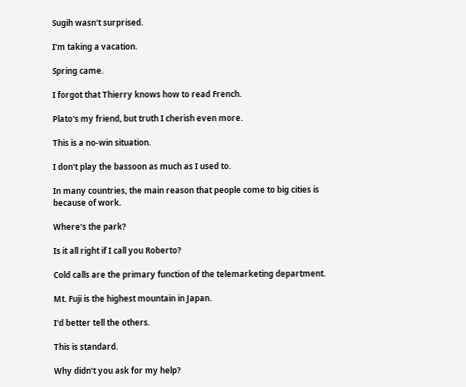Sugih wasn't surprised.

I'm taking a vacation.

Spring came.

I forgot that Thierry knows how to read French.

Plato's my friend, but truth I cherish even more.

This is a no-win situation.

I don't play the bassoon as much as I used to.

In many countries, the main reason that people come to big cities is because of work.

Where's the park?

Is it all right if I call you Roberto?

Cold calls are the primary function of the telemarketing department.

Mt. Fuji is the highest mountain in Japan.

I'd better tell the others.

This is standard.

Why didn't you ask for my help?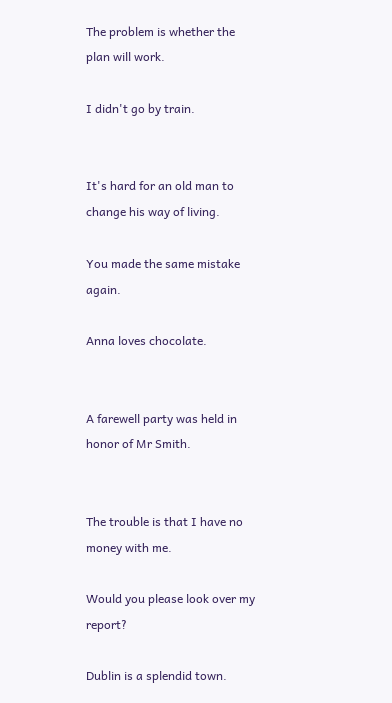The problem is whether the plan will work.

I didn't go by train.


It's hard for an old man to change his way of living.

You made the same mistake again.

Anna loves chocolate.


A farewell party was held in honor of Mr Smith.


The trouble is that I have no money with me.

Would you please look over my report?

Dublin is a splendid town.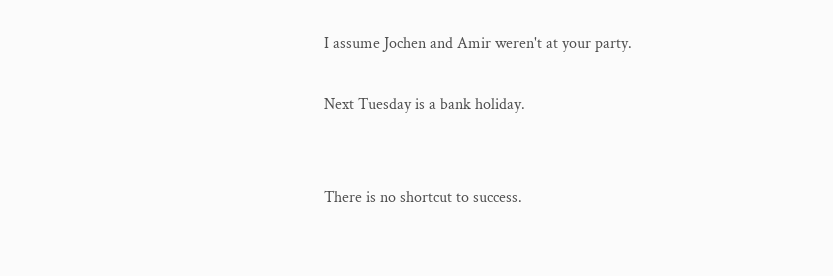I assume Jochen and Amir weren't at your party.

Next Tuesday is a bank holiday.


There is no shortcut to success.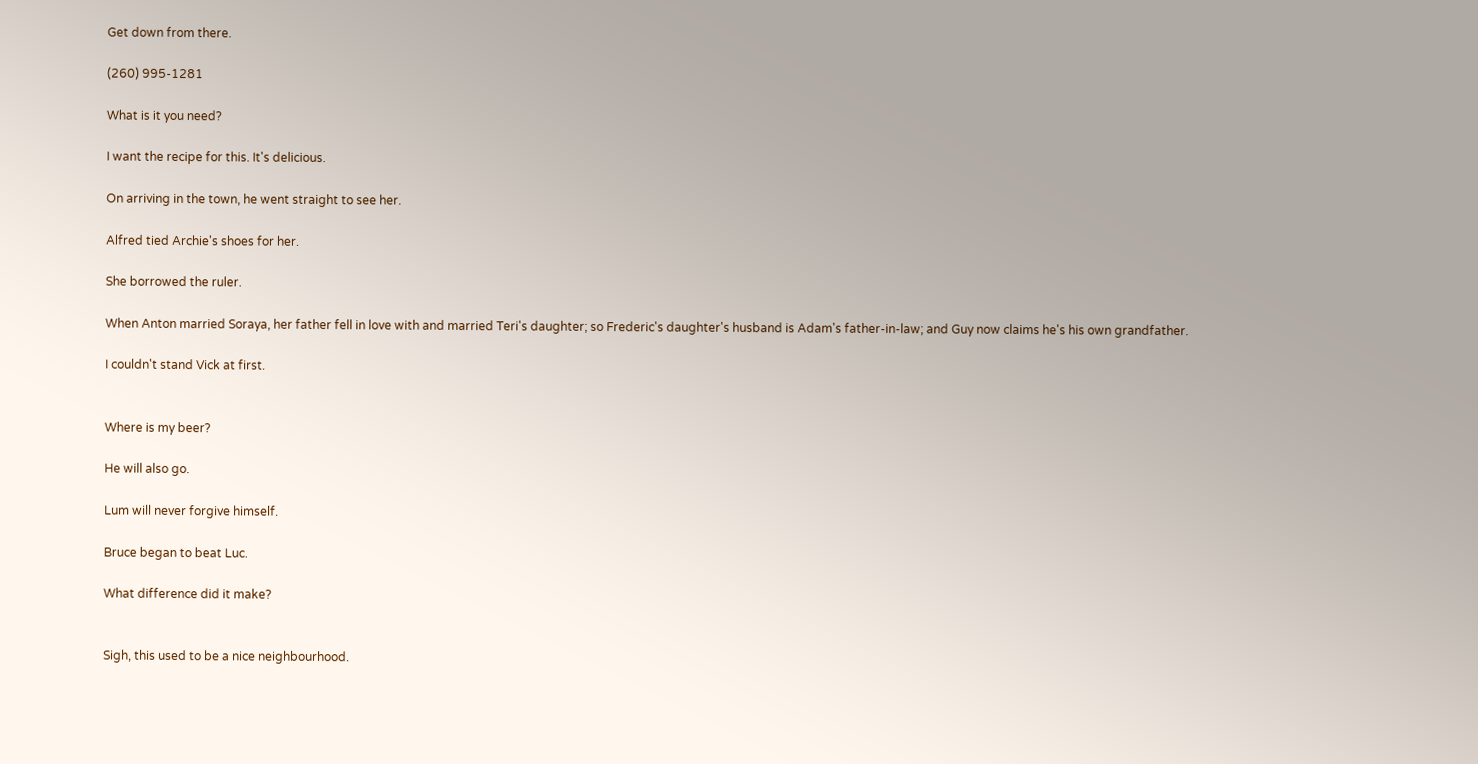Get down from there.

(260) 995-1281

What is it you need?

I want the recipe for this. It's delicious.

On arriving in the town, he went straight to see her.

Alfred tied Archie's shoes for her.

She borrowed the ruler.

When Anton married Soraya, her father fell in love with and married Teri's daughter; so Frederic's daughter's husband is Adam's father-in-law; and Guy now claims he's his own grandfather.

I couldn't stand Vick at first.


Where is my beer?

He will also go.

Lum will never forgive himself.

Bruce began to beat Luc.

What difference did it make?


Sigh, this used to be a nice neighbourhood.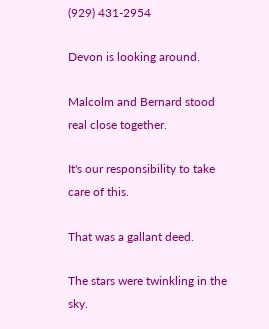(929) 431-2954

Devon is looking around.

Malcolm and Bernard stood real close together.

It's our responsibility to take care of this.

That was a gallant deed.

The stars were twinkling in the sky.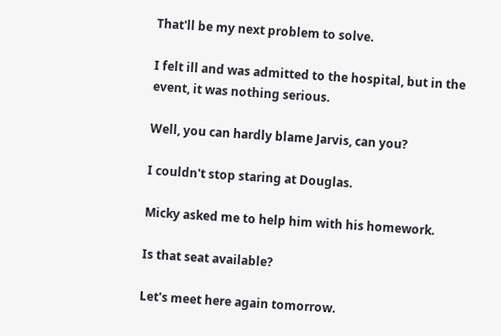That'll be my next problem to solve.

I felt ill and was admitted to the hospital, but in the event, it was nothing serious.

Well, you can hardly blame Jarvis, can you?

I couldn't stop staring at Douglas.

Micky asked me to help him with his homework.

Is that seat available?

Let's meet here again tomorrow.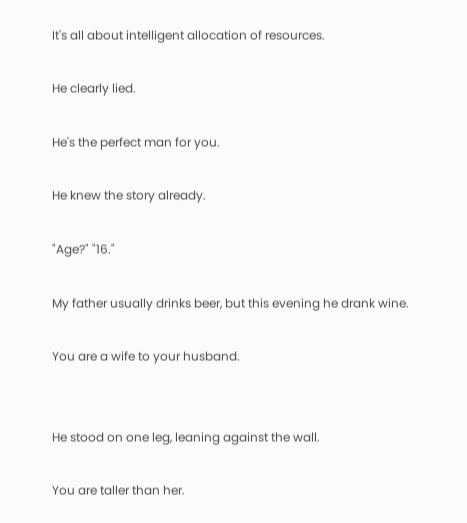It's all about intelligent allocation of resources.

He clearly lied.

He's the perfect man for you.

He knew the story already.

"Age?" "16."

My father usually drinks beer, but this evening he drank wine.

You are a wife to your husband.


He stood on one leg, leaning against the wall.

You are taller than her.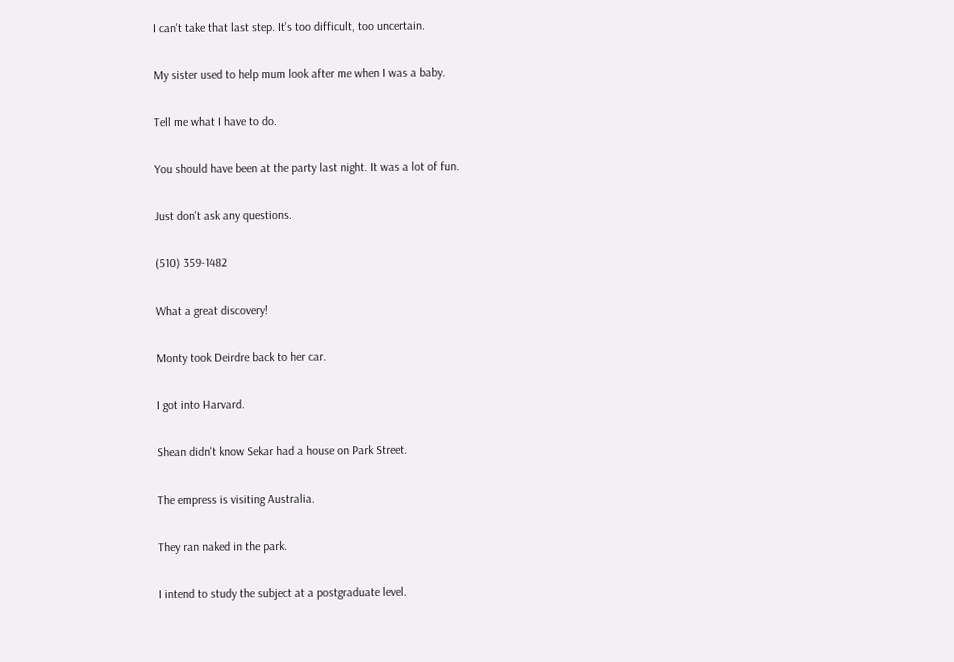I can't take that last step. It's too difficult, too uncertain.

My sister used to help mum look after me when I was a baby.

Tell me what I have to do.

You should have been at the party last night. It was a lot of fun.

Just don't ask any questions.

(510) 359-1482

What a great discovery!

Monty took Deirdre back to her car.

I got into Harvard.

Shean didn't know Sekar had a house on Park Street.

The empress is visiting Australia.

They ran naked in the park.

I intend to study the subject at a postgraduate level.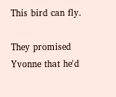This bird can fly.

They promised Yvonne that he'd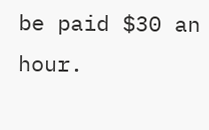be paid $30 an hour.